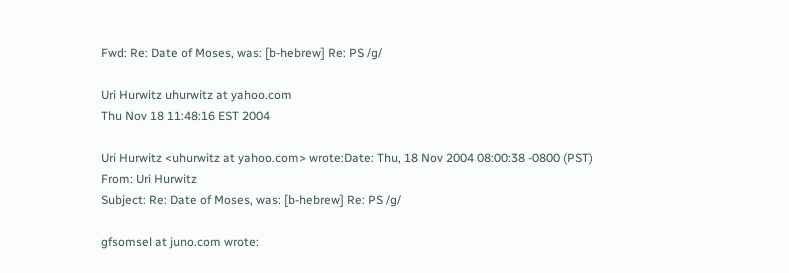Fwd: Re: Date of Moses, was: [b-hebrew] Re: PS /g/

Uri Hurwitz uhurwitz at yahoo.com
Thu Nov 18 11:48:16 EST 2004

Uri Hurwitz <uhurwitz at yahoo.com> wrote:Date: Thu, 18 Nov 2004 08:00:38 -0800 (PST)
From: Uri Hurwitz
Subject: Re: Date of Moses, was: [b-hebrew] Re: PS /g/

gfsomsel at juno.com wrote: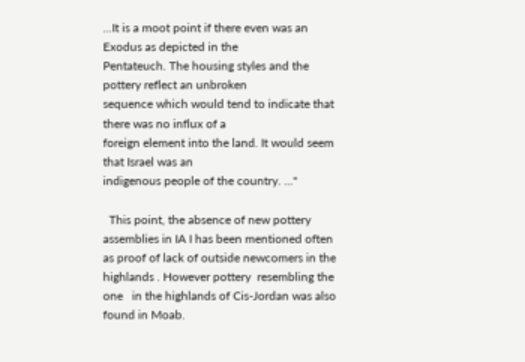...It is a moot point if there even was an Exodus as depicted in the
Pentateuch. The housing styles and the pottery reflect an unbroken
sequence which would tend to indicate that there was no influx of a
foreign element into the land. It would seem that Israel was an
indigenous people of the country. ..."

  This point, the absence of new pottery assemblies in IA I has been mentioned often as proof of lack of outside newcomers in the highlands . However pottery  resembling the one   in the highlands of Cis-Jordan was also found in Moab.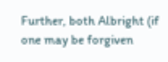Further, both Albright (if one may be forgiven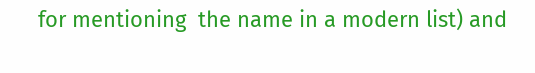for mentioning  the name in a modern list) and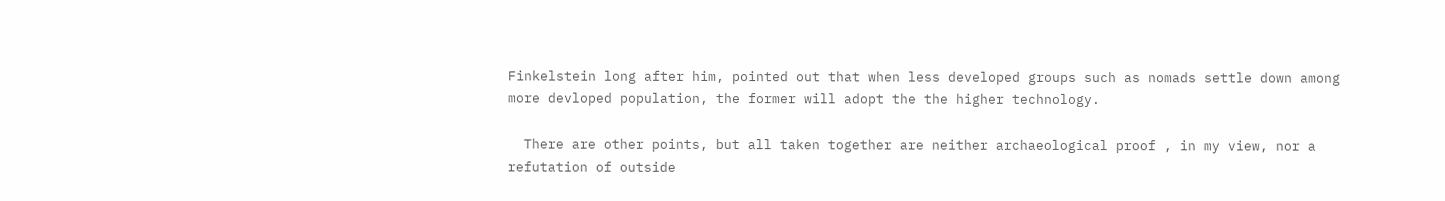Finkelstein long after him, pointed out that when less developed groups such as nomads settle down among more devloped population, the former will adopt the the higher technology.

  There are other points, but all taken together are neither archaeological proof , in my view, nor a refutation of outside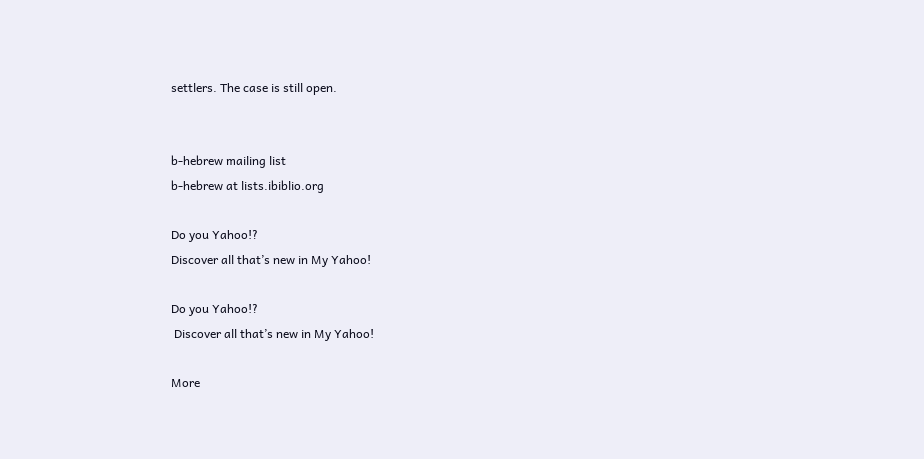settlers. The case is still open.


b-hebrew mailing list
b-hebrew at lists.ibiblio.org

Do you Yahoo!?
Discover all that’s new in My Yahoo!

Do you Yahoo!?
 Discover all that’s new in My Yahoo!

More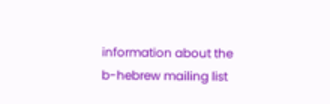information about the b-hebrew mailing list